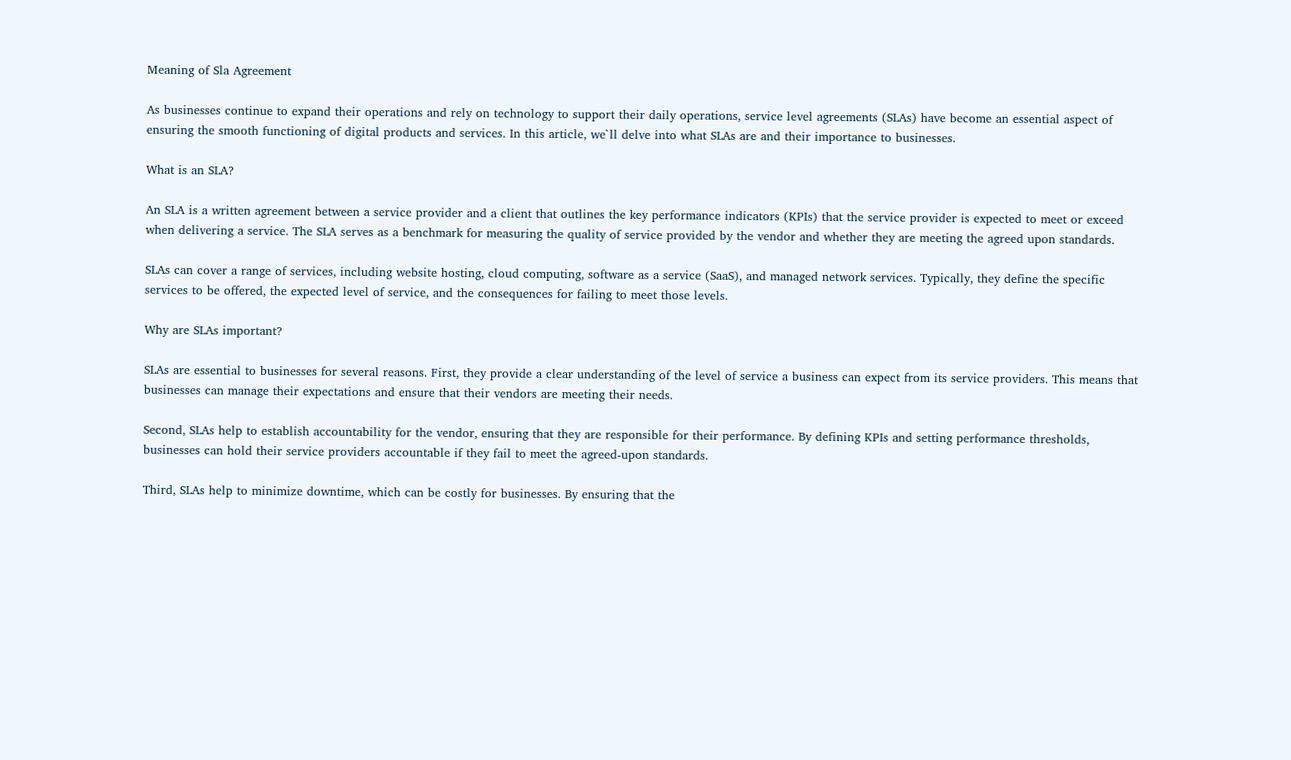Meaning of Sla Agreement

As businesses continue to expand their operations and rely on technology to support their daily operations, service level agreements (SLAs) have become an essential aspect of ensuring the smooth functioning of digital products and services. In this article, we`ll delve into what SLAs are and their importance to businesses.

What is an SLA?

An SLA is a written agreement between a service provider and a client that outlines the key performance indicators (KPIs) that the service provider is expected to meet or exceed when delivering a service. The SLA serves as a benchmark for measuring the quality of service provided by the vendor and whether they are meeting the agreed upon standards.

SLAs can cover a range of services, including website hosting, cloud computing, software as a service (SaaS), and managed network services. Typically, they define the specific services to be offered, the expected level of service, and the consequences for failing to meet those levels.

Why are SLAs important?

SLAs are essential to businesses for several reasons. First, they provide a clear understanding of the level of service a business can expect from its service providers. This means that businesses can manage their expectations and ensure that their vendors are meeting their needs.

Second, SLAs help to establish accountability for the vendor, ensuring that they are responsible for their performance. By defining KPIs and setting performance thresholds, businesses can hold their service providers accountable if they fail to meet the agreed-upon standards.

Third, SLAs help to minimize downtime, which can be costly for businesses. By ensuring that the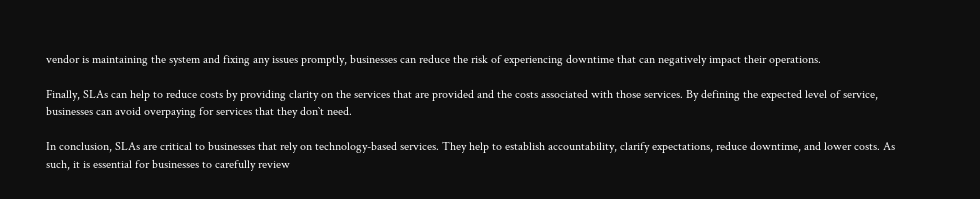vendor is maintaining the system and fixing any issues promptly, businesses can reduce the risk of experiencing downtime that can negatively impact their operations.

Finally, SLAs can help to reduce costs by providing clarity on the services that are provided and the costs associated with those services. By defining the expected level of service, businesses can avoid overpaying for services that they don`t need.

In conclusion, SLAs are critical to businesses that rely on technology-based services. They help to establish accountability, clarify expectations, reduce downtime, and lower costs. As such, it is essential for businesses to carefully review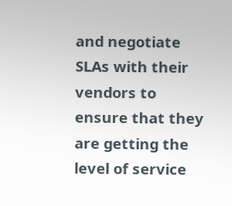and negotiate SLAs with their vendors to ensure that they are getting the level of service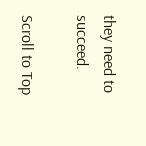they need to succeed.

Scroll to Top